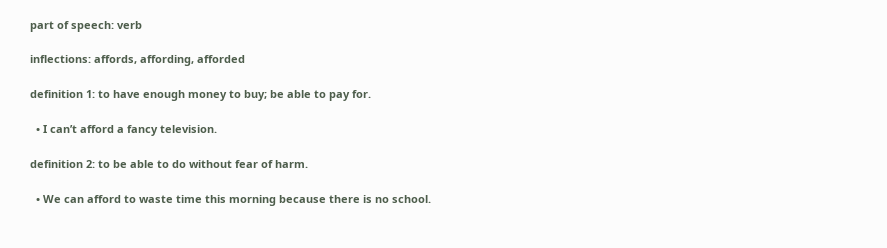part of speech: verb

inflections: affords, affording, afforded

definition 1: to have enough money to buy; be able to pay for.

  • I can’t afford a fancy television.

definition 2: to be able to do without fear of harm.

  • We can afford to waste time this morning because there is no school.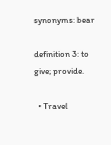synonyms: bear

definition 3: to give; provide.

  • Travel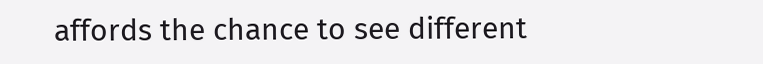affords the chance to see different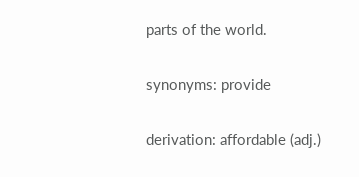parts of the world.

synonyms: provide

derivation: affordable (adj.)